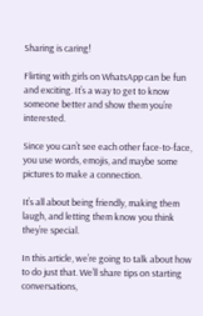Sharing is caring!

Flirting with girls on WhatsApp can be fun and exciting. It’s a way to get to know someone better and show them you’re interested.

Since you can’t see each other face-to-face, you use words, emojis, and maybe some pictures to make a connection.

It’s all about being friendly, making them laugh, and letting them know you think they’re special.

In this article, we’re going to talk about how to do just that. We’ll share tips on starting conversations,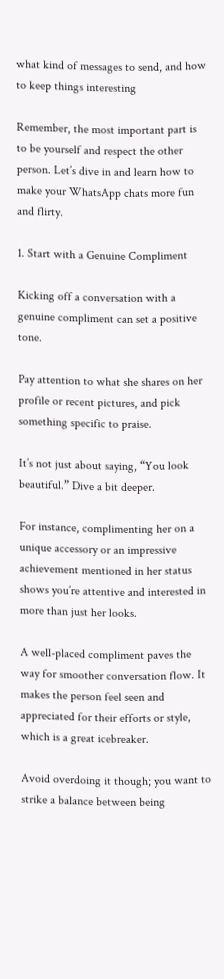what kind of messages to send, and how to keep things interesting

Remember, the most important part is to be yourself and respect the other person. Let’s dive in and learn how to make your WhatsApp chats more fun and flirty.

1. Start with a Genuine Compliment

Kicking off a conversation with a genuine compliment can set a positive tone.

Pay attention to what she shares on her profile or recent pictures, and pick something specific to praise.

It’s not just about saying, “You look beautiful.” Dive a bit deeper.

For instance, complimenting her on a unique accessory or an impressive achievement mentioned in her status shows you’re attentive and interested in more than just her looks.

A well-placed compliment paves the way for smoother conversation flow. It makes the person feel seen and appreciated for their efforts or style, which is a great icebreaker.

Avoid overdoing it though; you want to strike a balance between being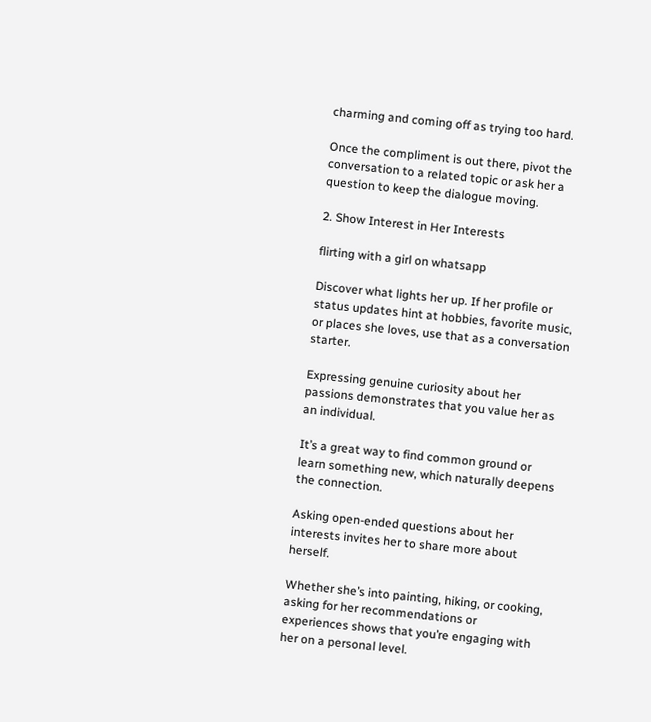charming and coming off as trying too hard.

Once the compliment is out there, pivot the conversation to a related topic or ask her a question to keep the dialogue moving.

2. Show Interest in Her Interests

flirting with a girl on whatsapp

Discover what lights her up. If her profile or status updates hint at hobbies, favorite music, or places she loves, use that as a conversation starter.

Expressing genuine curiosity about her passions demonstrates that you value her as an individual.

It’s a great way to find common ground or learn something new, which naturally deepens the connection.

Asking open-ended questions about her interests invites her to share more about herself.

Whether she’s into painting, hiking, or cooking, asking for her recommendations or experiences shows that you’re engaging with her on a personal level.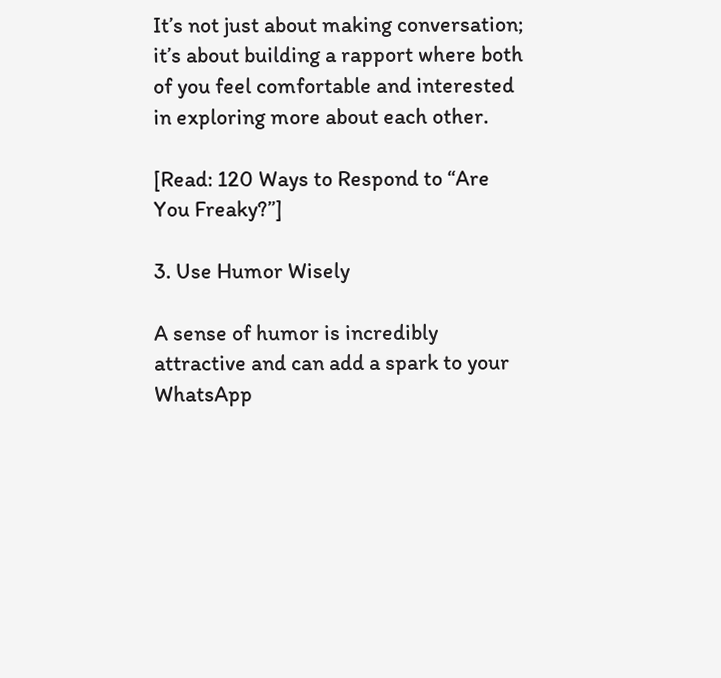It’s not just about making conversation; it’s about building a rapport where both of you feel comfortable and interested in exploring more about each other.

[Read: 120 Ways to Respond to “Are You Freaky?”]

3. Use Humor Wisely

A sense of humor is incredibly attractive and can add a spark to your WhatsApp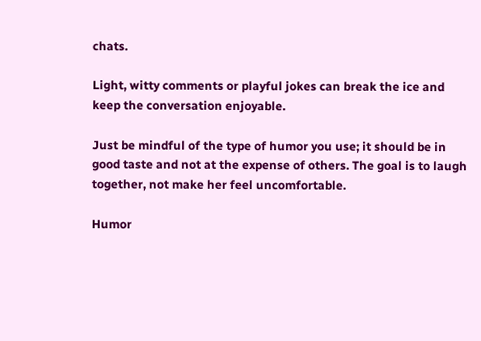chats.

Light, witty comments or playful jokes can break the ice and keep the conversation enjoyable.

Just be mindful of the type of humor you use; it should be in good taste and not at the expense of others. The goal is to laugh together, not make her feel uncomfortable.

Humor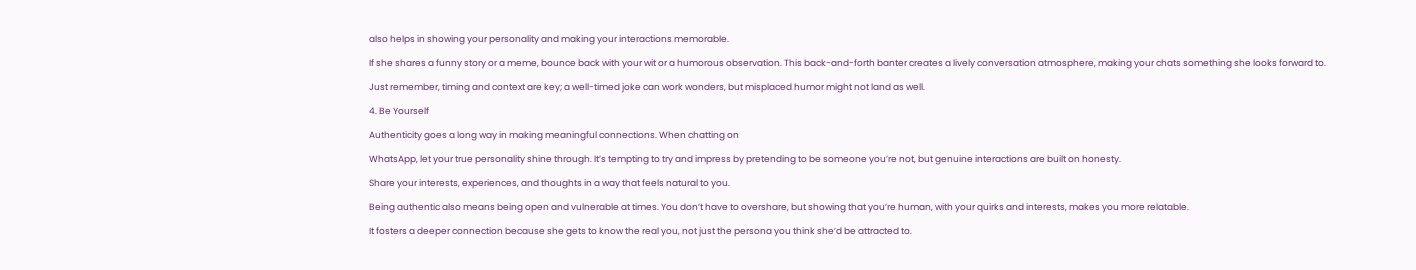also helps in showing your personality and making your interactions memorable.

If she shares a funny story or a meme, bounce back with your wit or a humorous observation. This back-and-forth banter creates a lively conversation atmosphere, making your chats something she looks forward to.

Just remember, timing and context are key; a well-timed joke can work wonders, but misplaced humor might not land as well.

4. Be Yourself

Authenticity goes a long way in making meaningful connections. When chatting on

WhatsApp, let your true personality shine through. It’s tempting to try and impress by pretending to be someone you’re not, but genuine interactions are built on honesty.

Share your interests, experiences, and thoughts in a way that feels natural to you.

Being authentic also means being open and vulnerable at times. You don’t have to overshare, but showing that you’re human, with your quirks and interests, makes you more relatable.

It fosters a deeper connection because she gets to know the real you, not just the persona you think she’d be attracted to.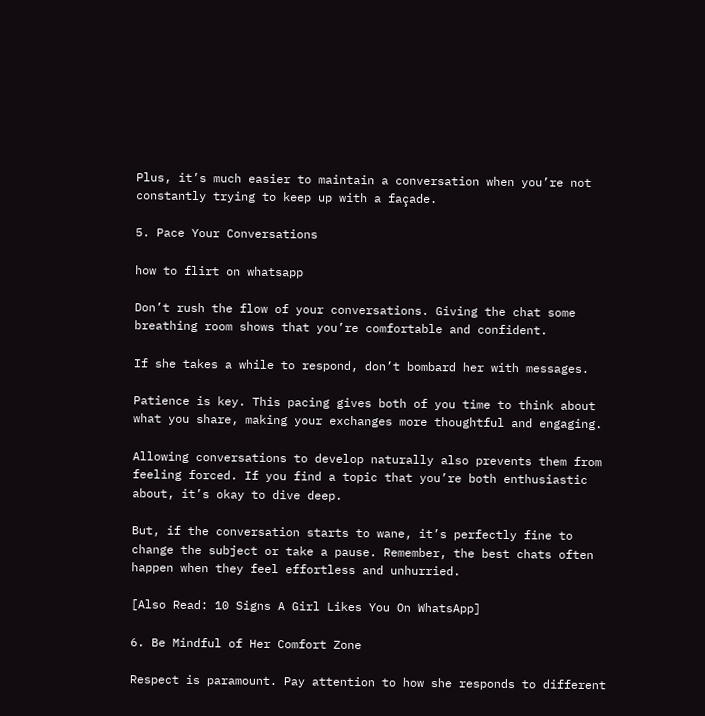Plus, it’s much easier to maintain a conversation when you’re not constantly trying to keep up with a façade.

5. Pace Your Conversations

how to flirt on whatsapp

Don’t rush the flow of your conversations. Giving the chat some breathing room shows that you’re comfortable and confident.

If she takes a while to respond, don’t bombard her with messages.

Patience is key. This pacing gives both of you time to think about what you share, making your exchanges more thoughtful and engaging.

Allowing conversations to develop naturally also prevents them from feeling forced. If you find a topic that you’re both enthusiastic about, it’s okay to dive deep.

But, if the conversation starts to wane, it’s perfectly fine to change the subject or take a pause. Remember, the best chats often happen when they feel effortless and unhurried.

[Also Read: 10 Signs A Girl Likes You On WhatsApp]

6. Be Mindful of Her Comfort Zone

Respect is paramount. Pay attention to how she responds to different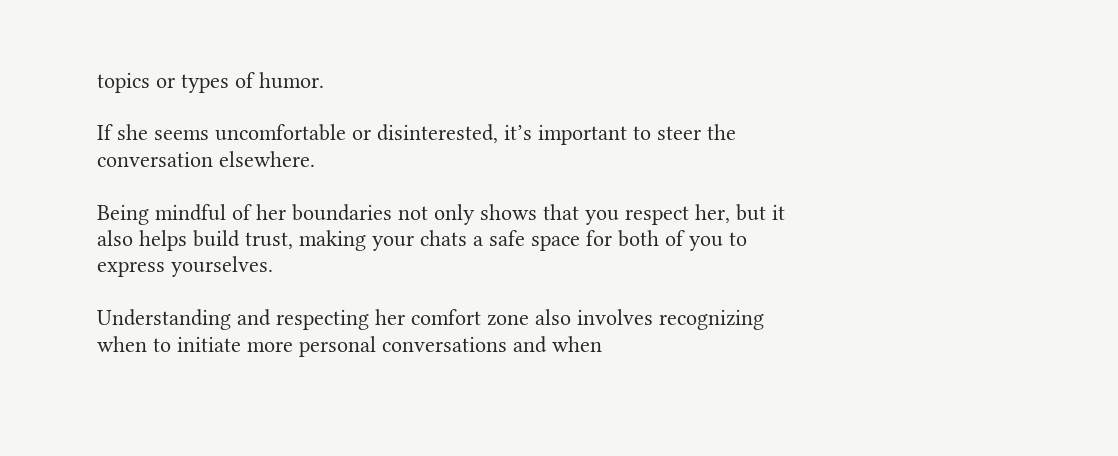topics or types of humor.

If she seems uncomfortable or disinterested, it’s important to steer the conversation elsewhere.

Being mindful of her boundaries not only shows that you respect her, but it also helps build trust, making your chats a safe space for both of you to express yourselves.

Understanding and respecting her comfort zone also involves recognizing when to initiate more personal conversations and when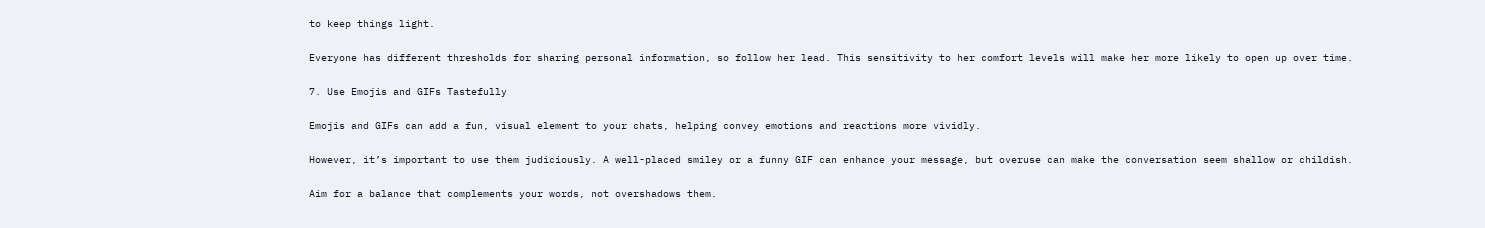to keep things light.

Everyone has different thresholds for sharing personal information, so follow her lead. This sensitivity to her comfort levels will make her more likely to open up over time.

7. Use Emojis and GIFs Tastefully

Emojis and GIFs can add a fun, visual element to your chats, helping convey emotions and reactions more vividly.

However, it’s important to use them judiciously. A well-placed smiley or a funny GIF can enhance your message, but overuse can make the conversation seem shallow or childish.

Aim for a balance that complements your words, not overshadows them.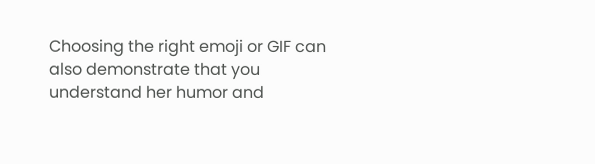Choosing the right emoji or GIF can also demonstrate that you understand her humor and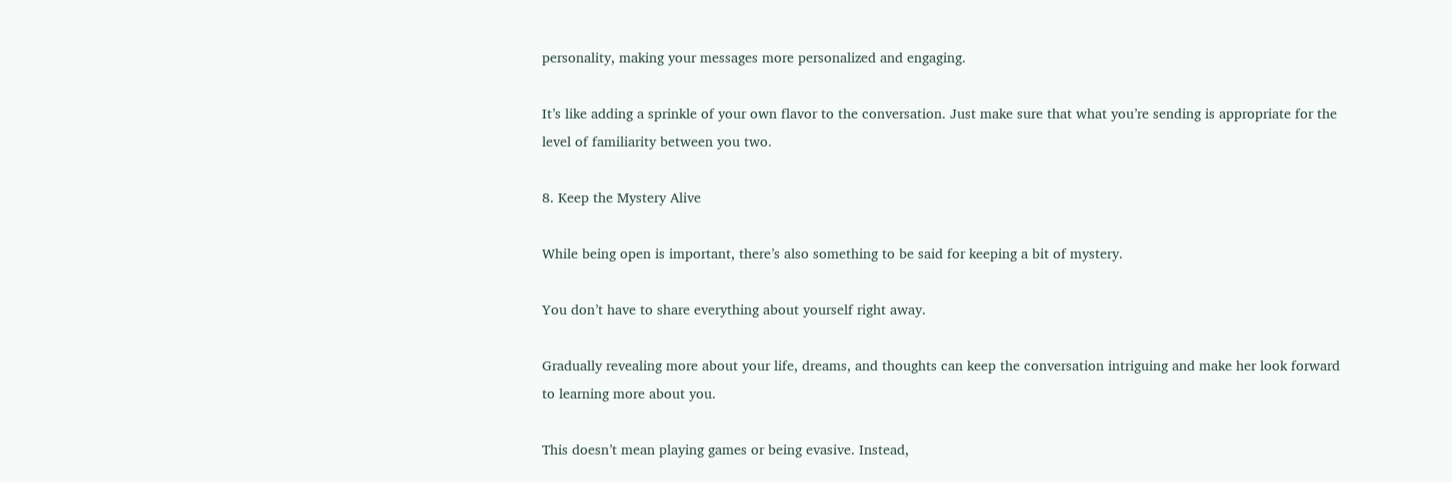personality, making your messages more personalized and engaging.

It’s like adding a sprinkle of your own flavor to the conversation. Just make sure that what you’re sending is appropriate for the level of familiarity between you two.

8. Keep the Mystery Alive

While being open is important, there’s also something to be said for keeping a bit of mystery.

You don’t have to share everything about yourself right away.

Gradually revealing more about your life, dreams, and thoughts can keep the conversation intriguing and make her look forward to learning more about you.

This doesn’t mean playing games or being evasive. Instead,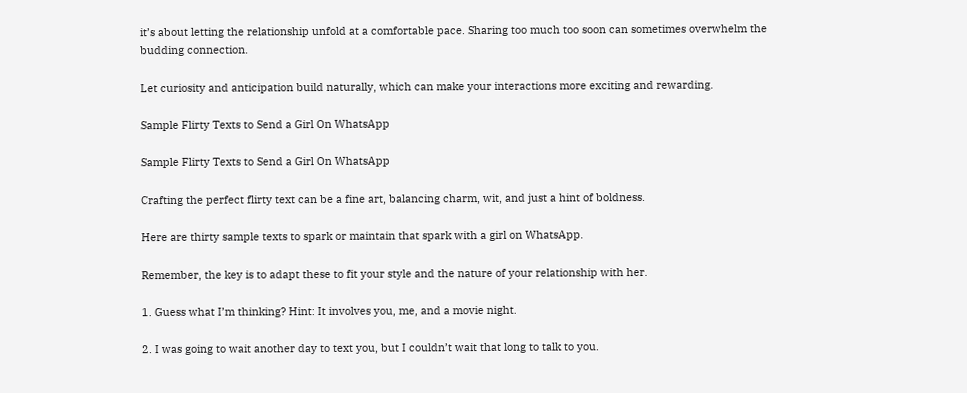it’s about letting the relationship unfold at a comfortable pace. Sharing too much too soon can sometimes overwhelm the budding connection.

Let curiosity and anticipation build naturally, which can make your interactions more exciting and rewarding.

Sample Flirty Texts to Send a Girl On WhatsApp

Sample Flirty Texts to Send a Girl On WhatsApp

Crafting the perfect flirty text can be a fine art, balancing charm, wit, and just a hint of boldness.

Here are thirty sample texts to spark or maintain that spark with a girl on WhatsApp.

Remember, the key is to adapt these to fit your style and the nature of your relationship with her.

1. Guess what I’m thinking? Hint: It involves you, me, and a movie night.

2. I was going to wait another day to text you, but I couldn’t wait that long to talk to you.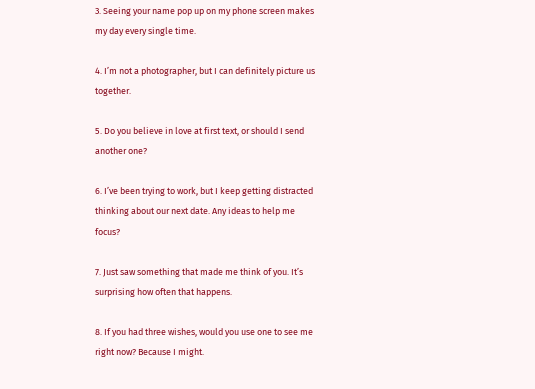3. Seeing your name pop up on my phone screen makes my day every single time.

4. I’m not a photographer, but I can definitely picture us together.

5. Do you believe in love at first text, or should I send another one?

6. I’ve been trying to work, but I keep getting distracted thinking about our next date. Any ideas to help me focus?

7. Just saw something that made me think of you. It’s surprising how often that happens.

8. If you had three wishes, would you use one to see me right now? Because I might.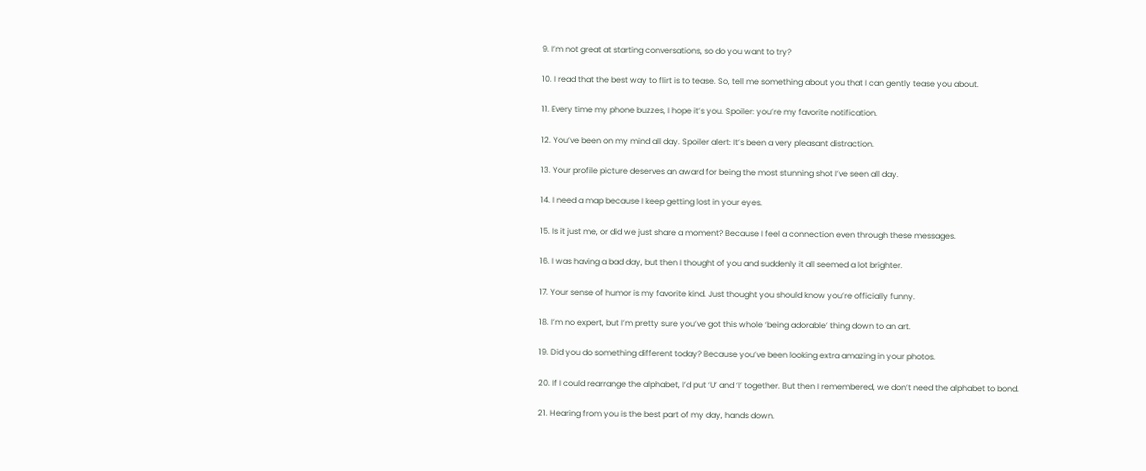9. I’m not great at starting conversations, so do you want to try?

10. I read that the best way to flirt is to tease. So, tell me something about you that I can gently tease you about.

11. Every time my phone buzzes, I hope it’s you. Spoiler: you’re my favorite notification.

12. You’ve been on my mind all day. Spoiler alert: It’s been a very pleasant distraction.

13. Your profile picture deserves an award for being the most stunning shot I’ve seen all day.

14. I need a map because I keep getting lost in your eyes.

15. Is it just me, or did we just share a moment? Because I feel a connection even through these messages.

16. I was having a bad day, but then I thought of you and suddenly it all seemed a lot brighter.

17. Your sense of humor is my favorite kind. Just thought you should know you’re officially funny.

18. I’m no expert, but I’m pretty sure you’ve got this whole ‘being adorable’ thing down to an art.

19. Did you do something different today? Because you’ve been looking extra amazing in your photos.

20. If I could rearrange the alphabet, I’d put ‘U’ and ‘I’ together. But then I remembered, we don’t need the alphabet to bond.

21. Hearing from you is the best part of my day, hands down.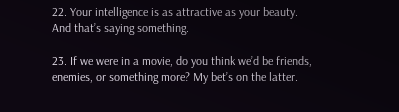22. Your intelligence is as attractive as your beauty. And that’s saying something.

23. If we were in a movie, do you think we’d be friends, enemies, or something more? My bet’s on the latter.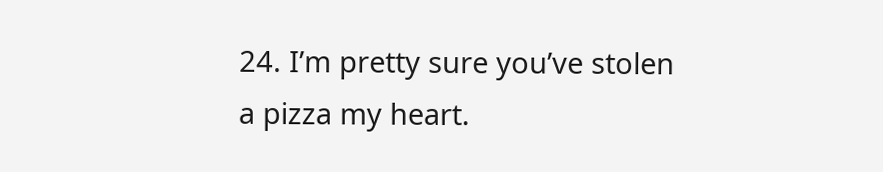24. I’m pretty sure you’ve stolen a pizza my heart.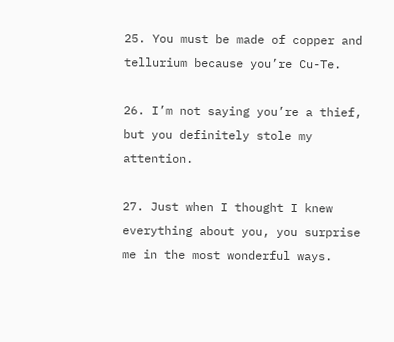25. You must be made of copper and tellurium because you’re Cu-Te.

26. I’m not saying you’re a thief, but you definitely stole my attention.

27. Just when I thought I knew everything about you, you surprise me in the most wonderful ways.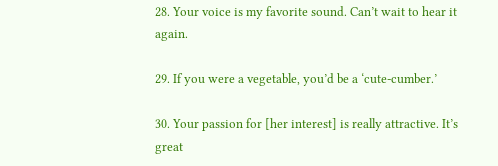28. Your voice is my favorite sound. Can’t wait to hear it again.

29. If you were a vegetable, you’d be a ‘cute-cumber.’

30. Your passion for [her interest] is really attractive. It’s great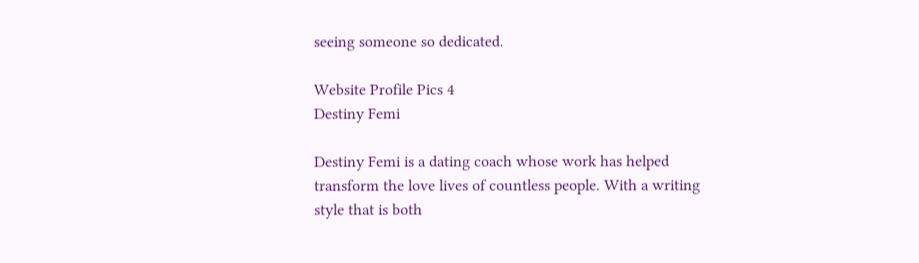seeing someone so dedicated.

Website Profile Pics 4
Destiny Femi

Destiny Femi is a dating coach whose work has helped transform the love lives of countless people. With a writing style that is both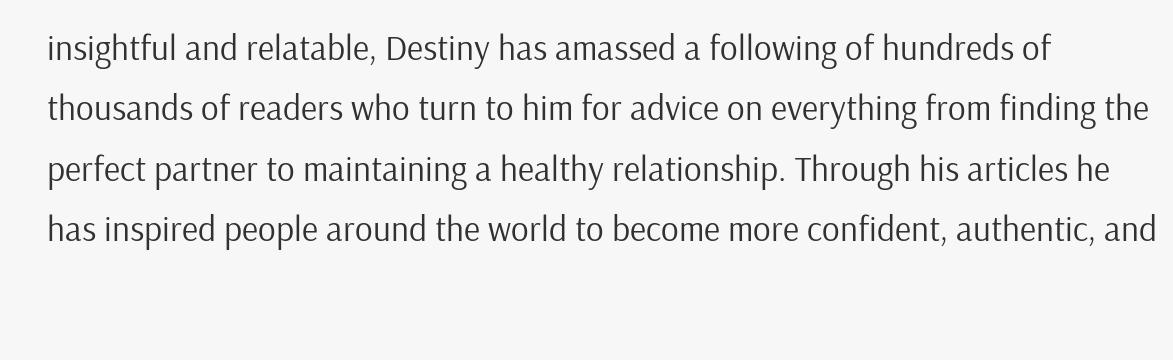insightful and relatable, Destiny has amassed a following of hundreds of thousands of readers who turn to him for advice on everything from finding the perfect partner to maintaining a healthy relationship. Through his articles he has inspired people around the world to become more confident, authentic, and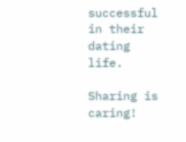successful in their dating life.

Sharing is caring!